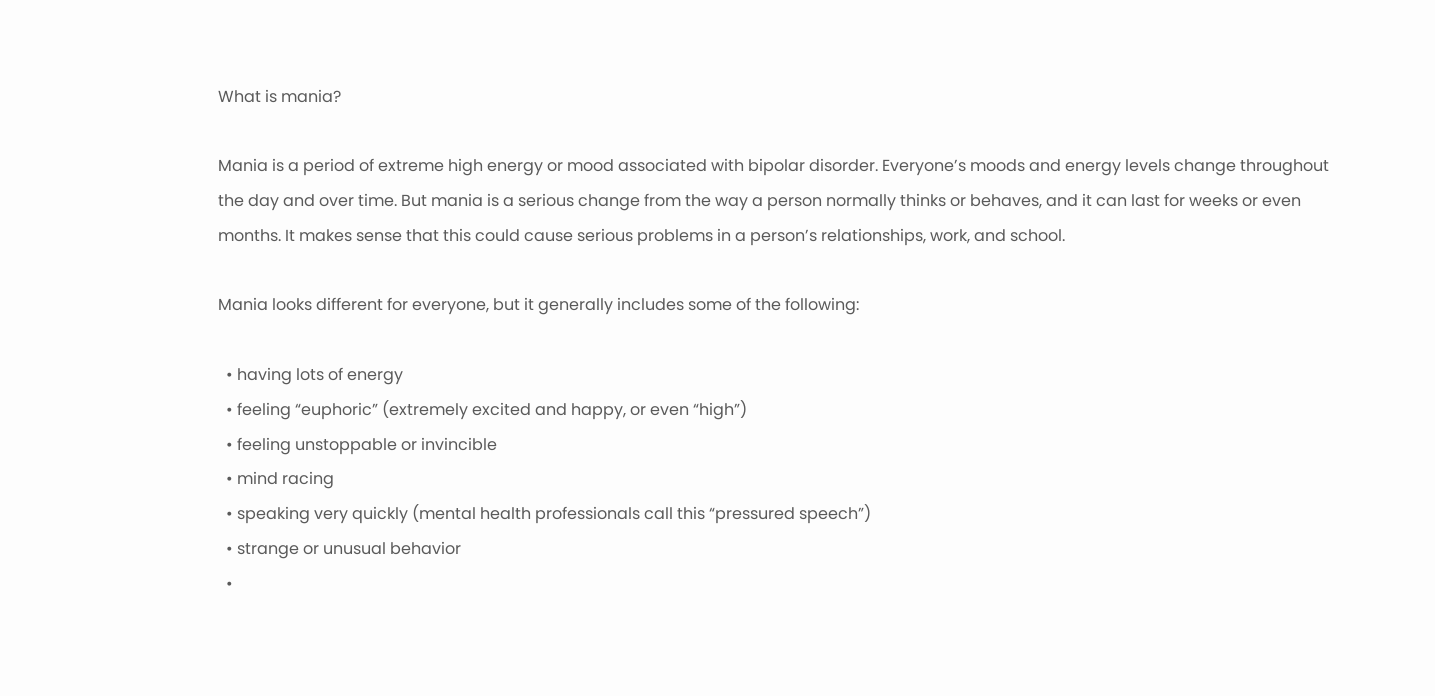What is mania?

Mania is a period of extreme high energy or mood associated with bipolar disorder. Everyone’s moods and energy levels change throughout the day and over time. But mania is a serious change from the way a person normally thinks or behaves, and it can last for weeks or even months. It makes sense that this could cause serious problems in a person’s relationships, work, and school.

Mania looks different for everyone, but it generally includes some of the following:

  • having lots of energy
  • feeling “euphoric” (extremely excited and happy, or even “high”)
  • feeling unstoppable or invincible
  • mind racing
  • speaking very quickly (mental health professionals call this “pressured speech”)
  • strange or unusual behavior
  •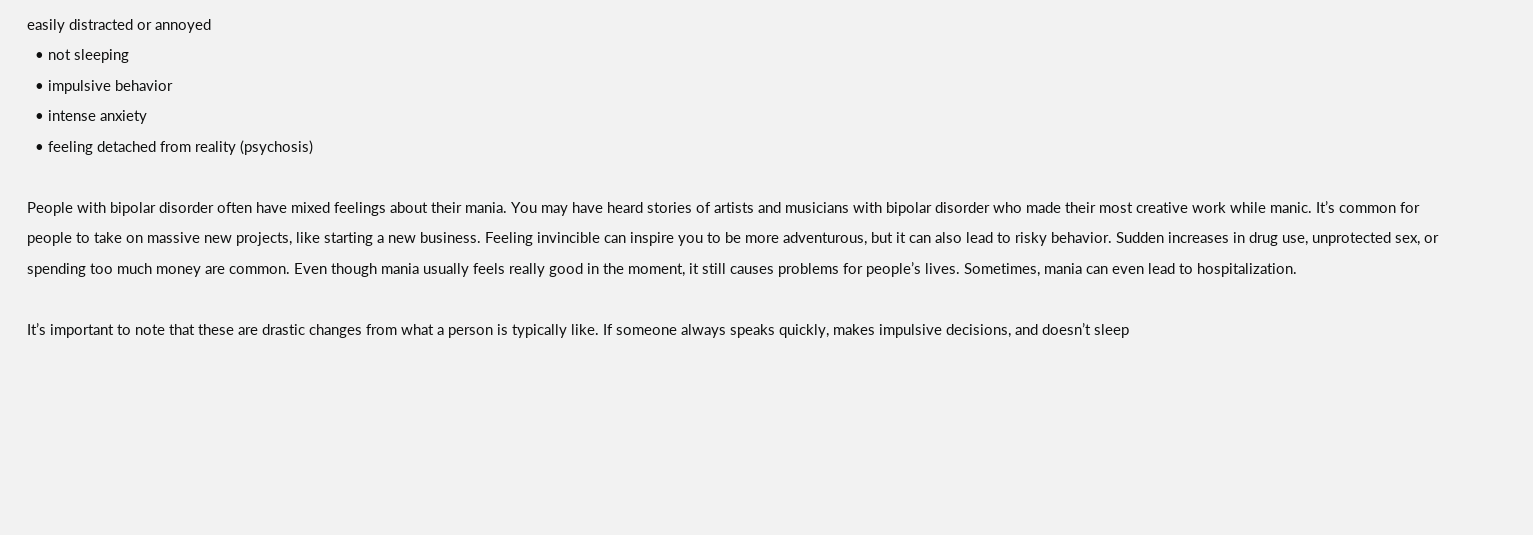easily distracted or annoyed
  • not sleeping
  • impulsive behavior
  • intense anxiety
  • feeling detached from reality (psychosis)

People with bipolar disorder often have mixed feelings about their mania. You may have heard stories of artists and musicians with bipolar disorder who made their most creative work while manic. It’s common for people to take on massive new projects, like starting a new business. Feeling invincible can inspire you to be more adventurous, but it can also lead to risky behavior. Sudden increases in drug use, unprotected sex, or spending too much money are common. Even though mania usually feels really good in the moment, it still causes problems for people’s lives. Sometimes, mania can even lead to hospitalization.

It’s important to note that these are drastic changes from what a person is typically like. If someone always speaks quickly, makes impulsive decisions, and doesn’t sleep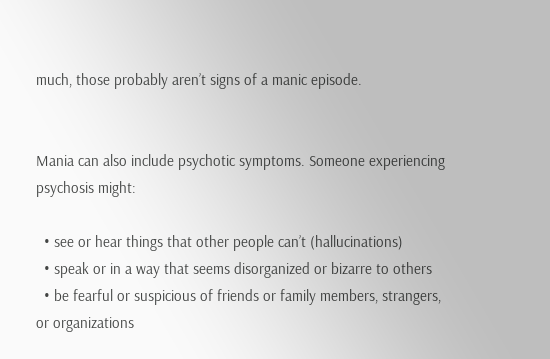much, those probably aren’t signs of a manic episode.


Mania can also include psychotic symptoms. Someone experiencing psychosis might:

  • see or hear things that other people can’t (hallucinations)
  • speak or in a way that seems disorganized or bizarre to others
  • be fearful or suspicious of friends or family members, strangers, or organizations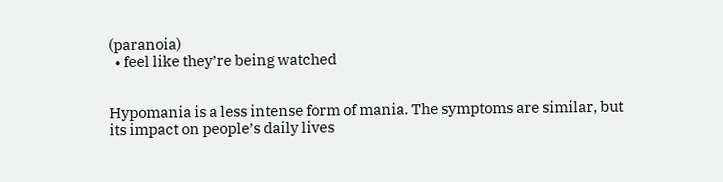(paranoia)
  • feel like they’re being watched


Hypomania is a less intense form of mania. The symptoms are similar, but its impact on people’s daily lives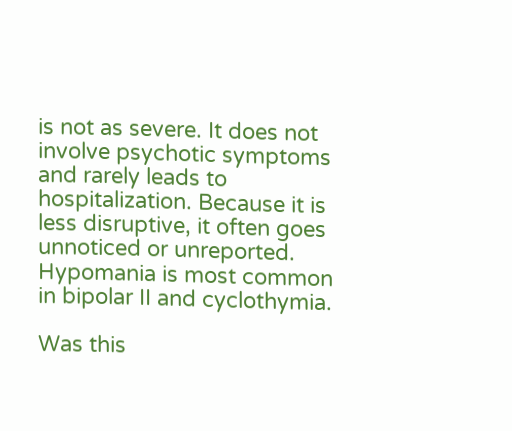is not as severe. It does not involve psychotic symptoms and rarely leads to hospitalization. Because it is less disruptive, it often goes unnoticed or unreported. Hypomania is most common in bipolar II and cyclothymia.

Was this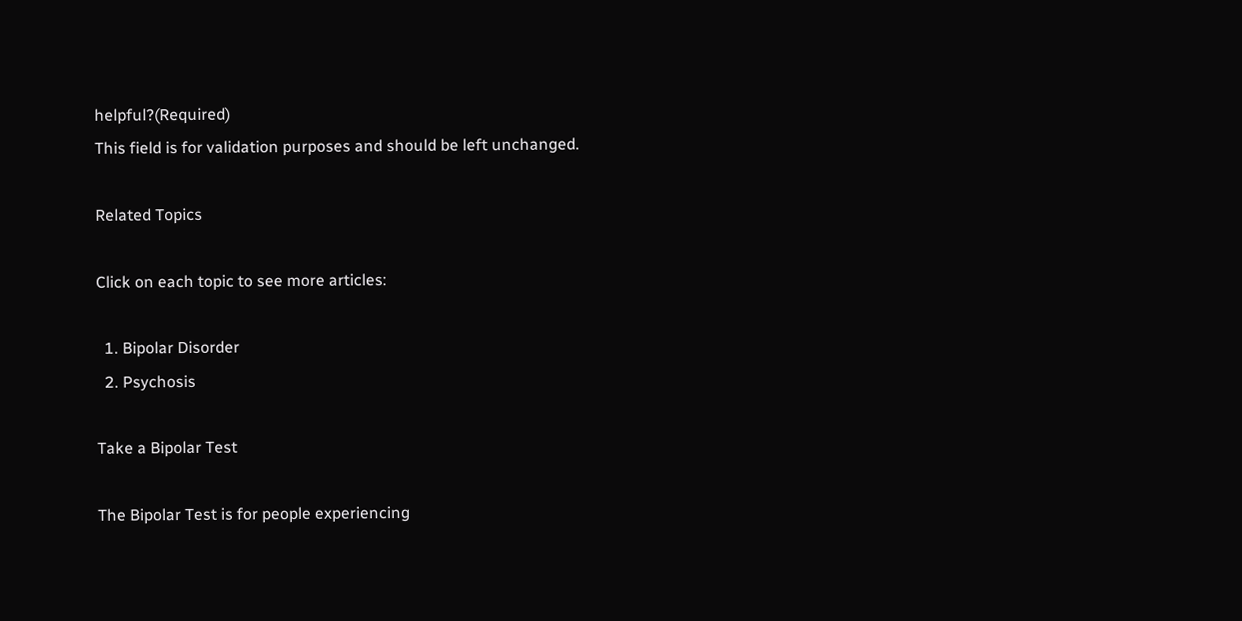helpful?(Required)
This field is for validation purposes and should be left unchanged.

Related Topics

Click on each topic to see more articles:

  1. Bipolar Disorder
  2. Psychosis

Take a Bipolar Test

The Bipolar Test is for people experiencing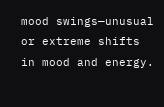mood swings—unusual or extreme shifts in mood and energy.